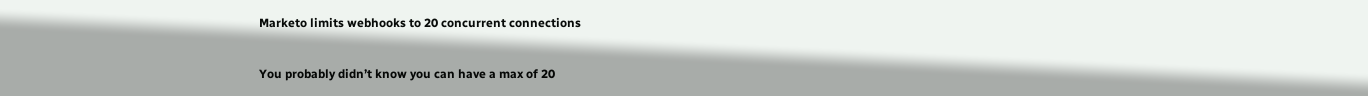Marketo limits webhooks to 20 concurrent connections

You probably didn’t know you can have a max of 20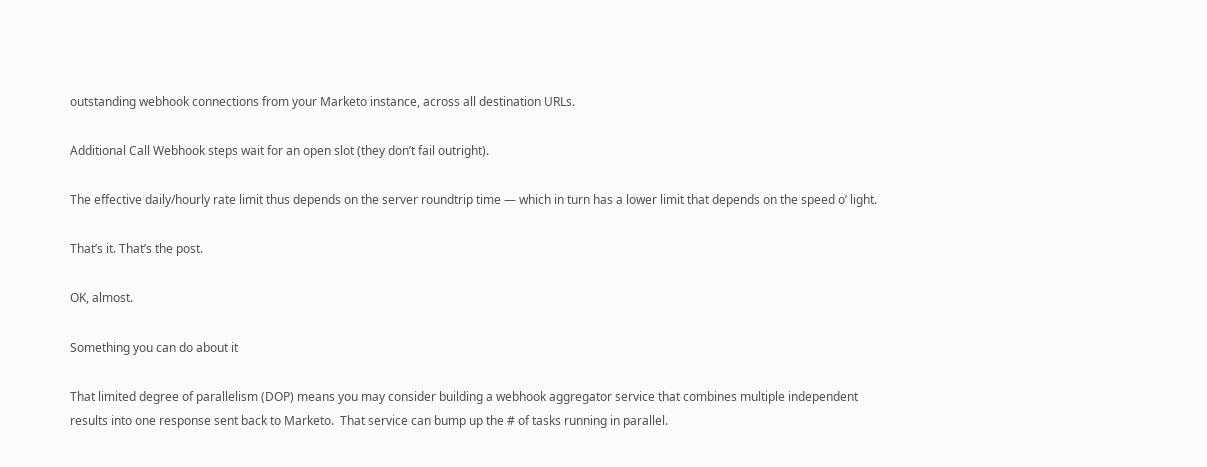outstanding webhook connections from your Marketo instance, across all destination URLs.

Additional Call Webhook steps wait for an open slot (they don’t fail outright).

The effective daily/hourly rate limit thus depends on the server roundtrip time — which in turn has a lower limit that depends on the speed o’ light.

That’s it. That’s the post.

OK, almost.

Something you can do about it

That limited degree of parallelism (DOP) means you may consider building a webhook aggregator service that combines multiple independent results into one response sent back to Marketo.  That service can bump up the # of tasks running in parallel.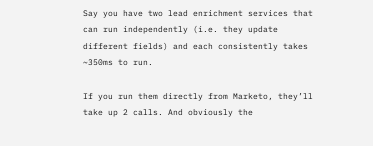Say you have two lead enrichment services that can run independently (i.e. they update different fields) and each consistently takes ~350ms to run.

If you run them directly from Marketo, they’ll take up 2 calls. And obviously the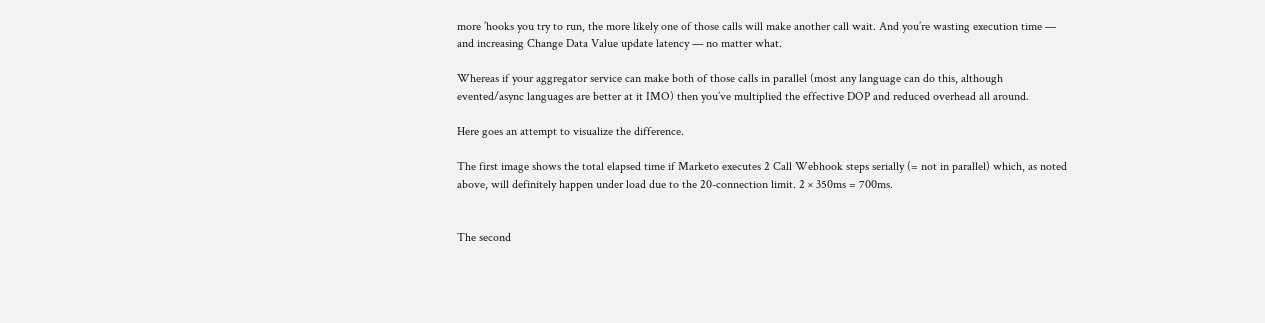more ’hooks you try to run, the more likely one of those calls will make another call wait. And you’re wasting execution time — and increasing Change Data Value update latency — no matter what.

Whereas if your aggregator service can make both of those calls in parallel (most any language can do this, although evented/async languages are better at it IMO) then you’ve multiplied the effective DOP and reduced overhead all around.

Here goes an attempt to visualize the difference.

The first image shows the total elapsed time if Marketo executes 2 Call Webhook steps serially (= not in parallel) which, as noted above, will definitely happen under load due to the 20-connection limit. 2 × 350ms = 700ms.


The second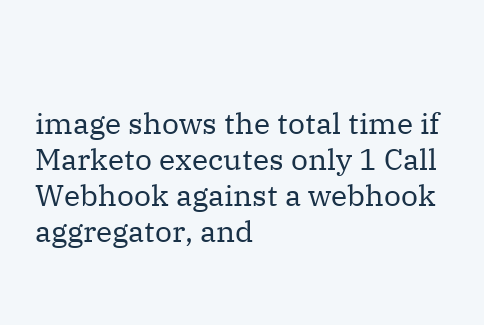image shows the total time if Marketo executes only 1 Call Webhook against a webhook aggregator, and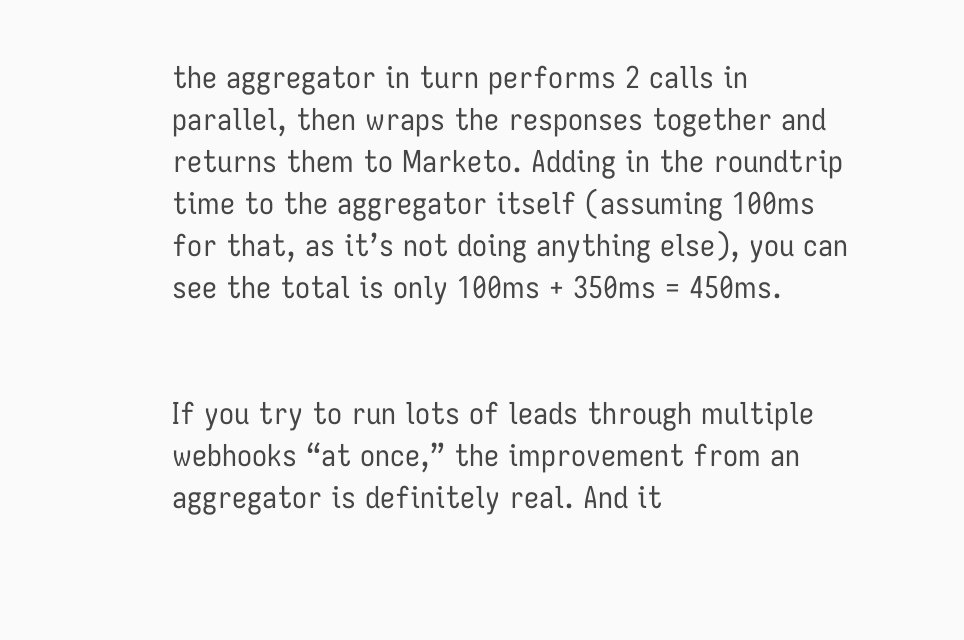the aggregator in turn performs 2 calls in parallel, then wraps the responses together and returns them to Marketo. Adding in the roundtrip time to the aggregator itself (assuming 100ms for that, as it’s not doing anything else), you can see the total is only 100ms + 350ms = 450ms.


If you try to run lots of leads through multiple webhooks “at once,” the improvement from an aggregator is definitely real. And it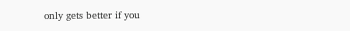only gets better if you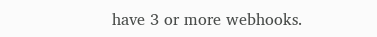have 3 or more webhooks.